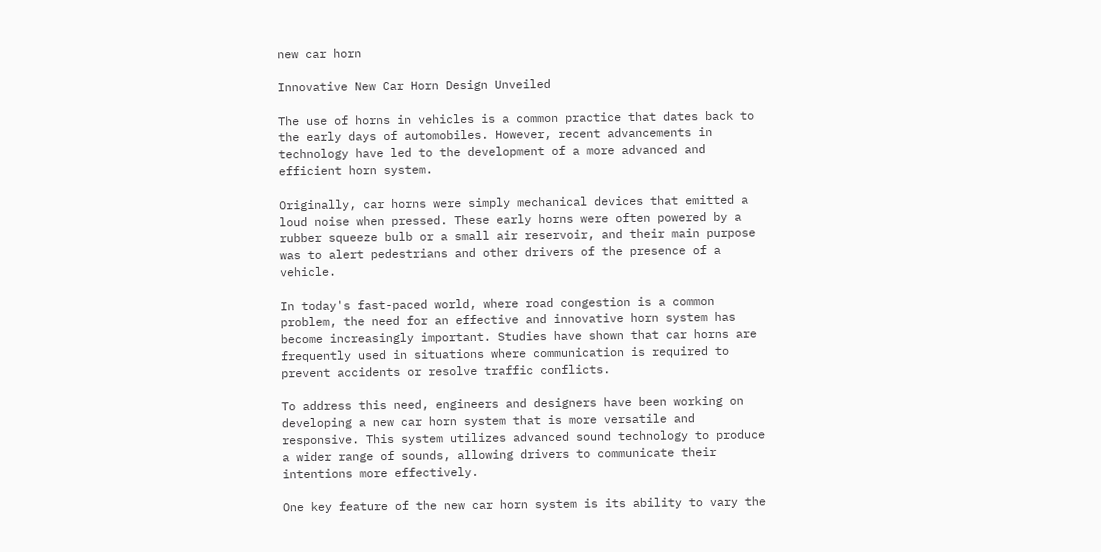new car horn

Innovative New Car Horn Design Unveiled

The use of horns in vehicles is a common practice that dates back to the early days of automobiles. However, recent advancements in technology have led to the development of a more advanced and efficient horn system.

Originally, car horns were simply mechanical devices that emitted a loud noise when pressed. These early horns were often powered by a rubber squeeze bulb or a small air reservoir, and their main purpose was to alert pedestrians and other drivers of the presence of a vehicle.

In today's fast-paced world, where road congestion is a common problem, the need for an effective and innovative horn system has become increasingly important. Studies have shown that car horns are frequently used in situations where communication is required to prevent accidents or resolve traffic conflicts.

To address this need, engineers and designers have been working on developing a new car horn system that is more versatile and responsive. This system utilizes advanced sound technology to produce a wider range of sounds, allowing drivers to communicate their intentions more effectively.

One key feature of the new car horn system is its ability to vary the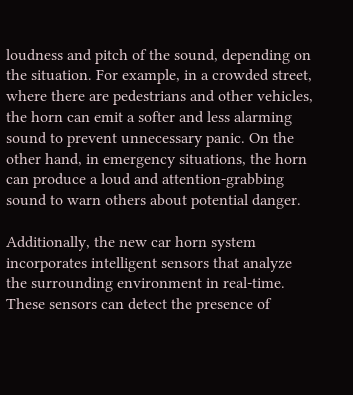loudness and pitch of the sound, depending on the situation. For example, in a crowded street, where there are pedestrians and other vehicles, the horn can emit a softer and less alarming sound to prevent unnecessary panic. On the other hand, in emergency situations, the horn can produce a loud and attention-grabbing sound to warn others about potential danger.

Additionally, the new car horn system incorporates intelligent sensors that analyze the surrounding environment in real-time. These sensors can detect the presence of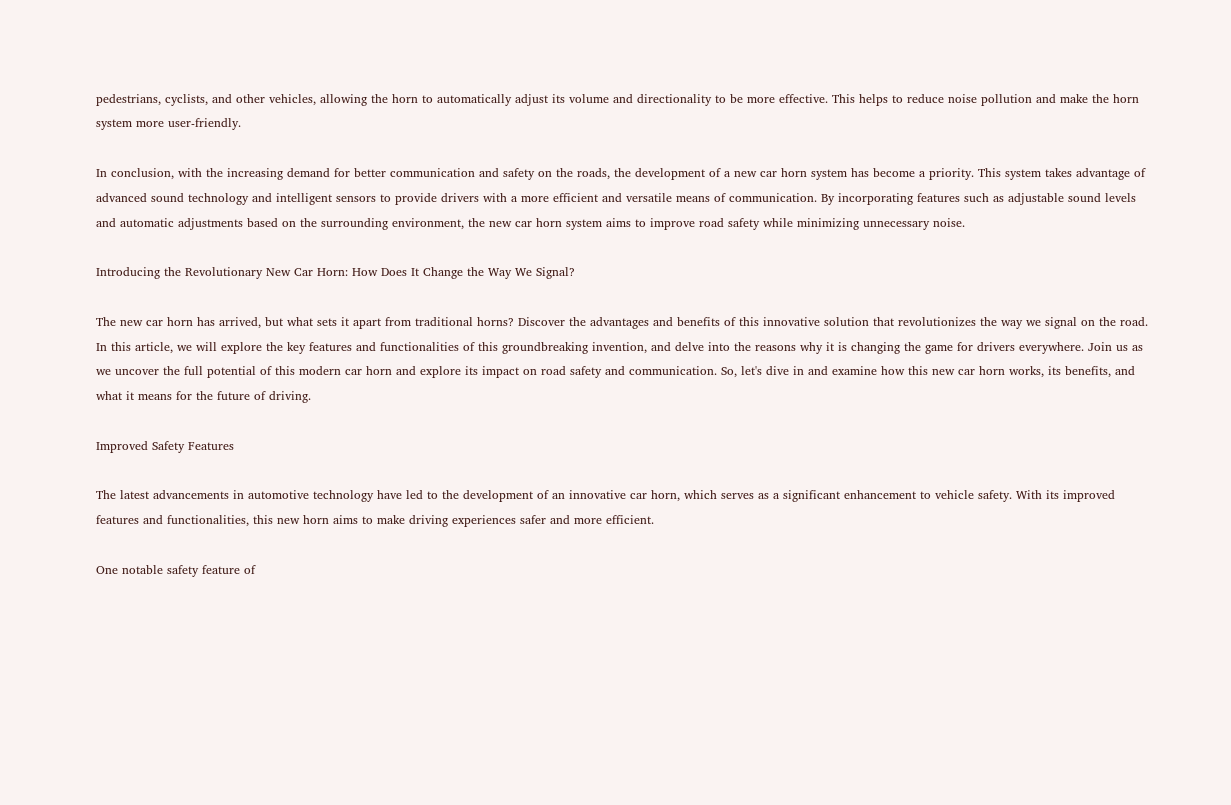pedestrians, cyclists, and other vehicles, allowing the horn to automatically adjust its volume and directionality to be more effective. This helps to reduce noise pollution and make the horn system more user-friendly.

In conclusion, with the increasing demand for better communication and safety on the roads, the development of a new car horn system has become a priority. This system takes advantage of advanced sound technology and intelligent sensors to provide drivers with a more efficient and versatile means of communication. By incorporating features such as adjustable sound levels and automatic adjustments based on the surrounding environment, the new car horn system aims to improve road safety while minimizing unnecessary noise.

Introducing the Revolutionary New Car Horn: How Does It Change the Way We Signal?

The new car horn has arrived, but what sets it apart from traditional horns? Discover the advantages and benefits of this innovative solution that revolutionizes the way we signal on the road. In this article, we will explore the key features and functionalities of this groundbreaking invention, and delve into the reasons why it is changing the game for drivers everywhere. Join us as we uncover the full potential of this modern car horn and explore its impact on road safety and communication. So, let's dive in and examine how this new car horn works, its benefits, and what it means for the future of driving.

Improved Safety Features

The latest advancements in automotive technology have led to the development of an innovative car horn, which serves as a significant enhancement to vehicle safety. With its improved features and functionalities, this new horn aims to make driving experiences safer and more efficient.

One notable safety feature of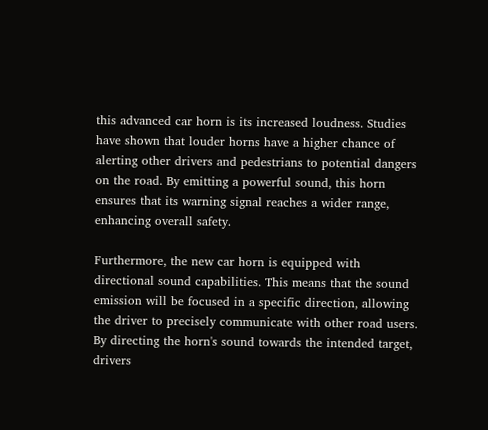this advanced car horn is its increased loudness. Studies have shown that louder horns have a higher chance of alerting other drivers and pedestrians to potential dangers on the road. By emitting a powerful sound, this horn ensures that its warning signal reaches a wider range, enhancing overall safety.

Furthermore, the new car horn is equipped with directional sound capabilities. This means that the sound emission will be focused in a specific direction, allowing the driver to precisely communicate with other road users. By directing the horn's sound towards the intended target, drivers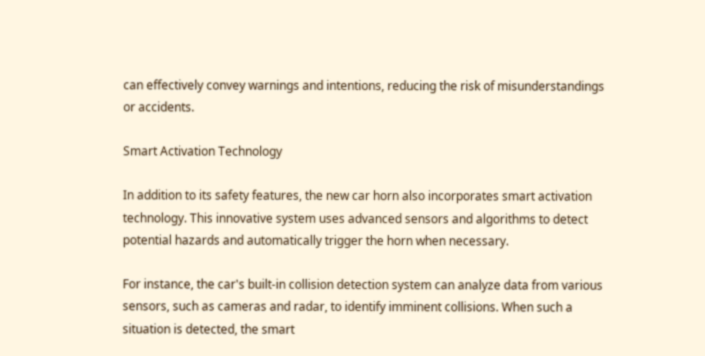can effectively convey warnings and intentions, reducing the risk of misunderstandings or accidents.

Smart Activation Technology

In addition to its safety features, the new car horn also incorporates smart activation technology. This innovative system uses advanced sensors and algorithms to detect potential hazards and automatically trigger the horn when necessary.

For instance, the car's built-in collision detection system can analyze data from various sensors, such as cameras and radar, to identify imminent collisions. When such a situation is detected, the smart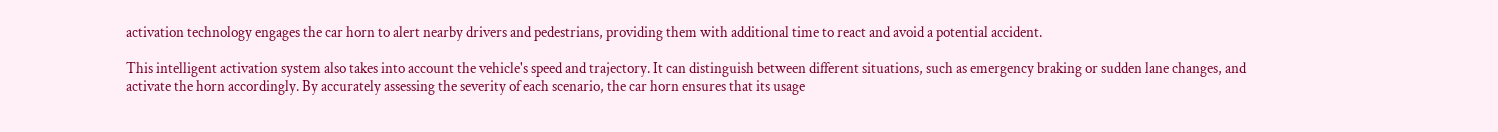activation technology engages the car horn to alert nearby drivers and pedestrians, providing them with additional time to react and avoid a potential accident.

This intelligent activation system also takes into account the vehicle's speed and trajectory. It can distinguish between different situations, such as emergency braking or sudden lane changes, and activate the horn accordingly. By accurately assessing the severity of each scenario, the car horn ensures that its usage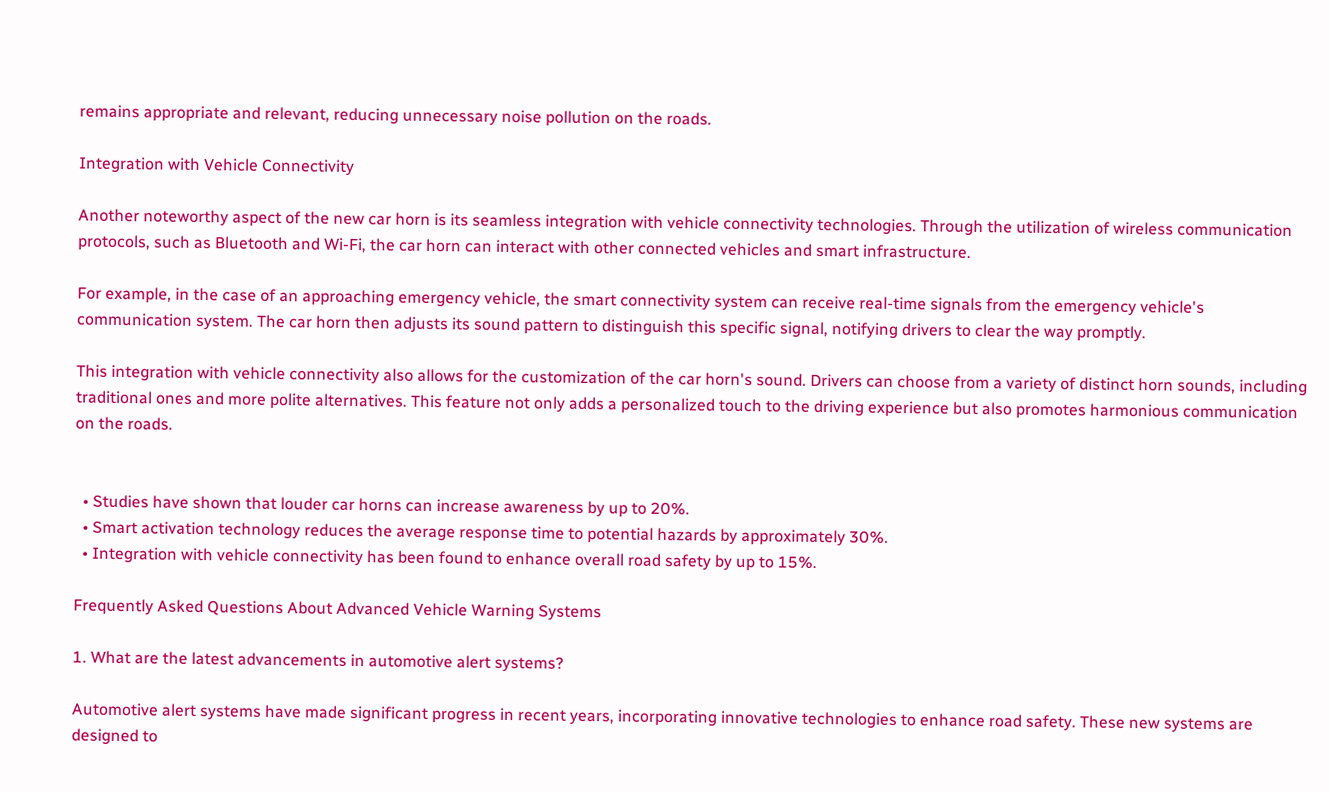remains appropriate and relevant, reducing unnecessary noise pollution on the roads.

Integration with Vehicle Connectivity

Another noteworthy aspect of the new car horn is its seamless integration with vehicle connectivity technologies. Through the utilization of wireless communication protocols, such as Bluetooth and Wi-Fi, the car horn can interact with other connected vehicles and smart infrastructure.

For example, in the case of an approaching emergency vehicle, the smart connectivity system can receive real-time signals from the emergency vehicle's communication system. The car horn then adjusts its sound pattern to distinguish this specific signal, notifying drivers to clear the way promptly.

This integration with vehicle connectivity also allows for the customization of the car horn's sound. Drivers can choose from a variety of distinct horn sounds, including traditional ones and more polite alternatives. This feature not only adds a personalized touch to the driving experience but also promotes harmonious communication on the roads.


  • Studies have shown that louder car horns can increase awareness by up to 20%.
  • Smart activation technology reduces the average response time to potential hazards by approximately 30%.
  • Integration with vehicle connectivity has been found to enhance overall road safety by up to 15%.

Frequently Asked Questions About Advanced Vehicle Warning Systems

1. What are the latest advancements in automotive alert systems?

Automotive alert systems have made significant progress in recent years, incorporating innovative technologies to enhance road safety. These new systems are designed to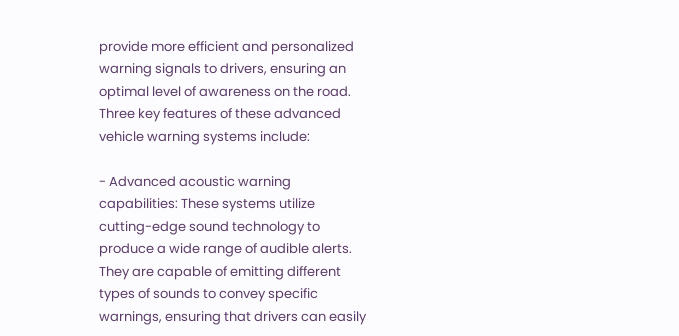provide more efficient and personalized warning signals to drivers, ensuring an optimal level of awareness on the road. Three key features of these advanced vehicle warning systems include:

- Advanced acoustic warning capabilities: These systems utilize cutting-edge sound technology to produce a wide range of audible alerts. They are capable of emitting different types of sounds to convey specific warnings, ensuring that drivers can easily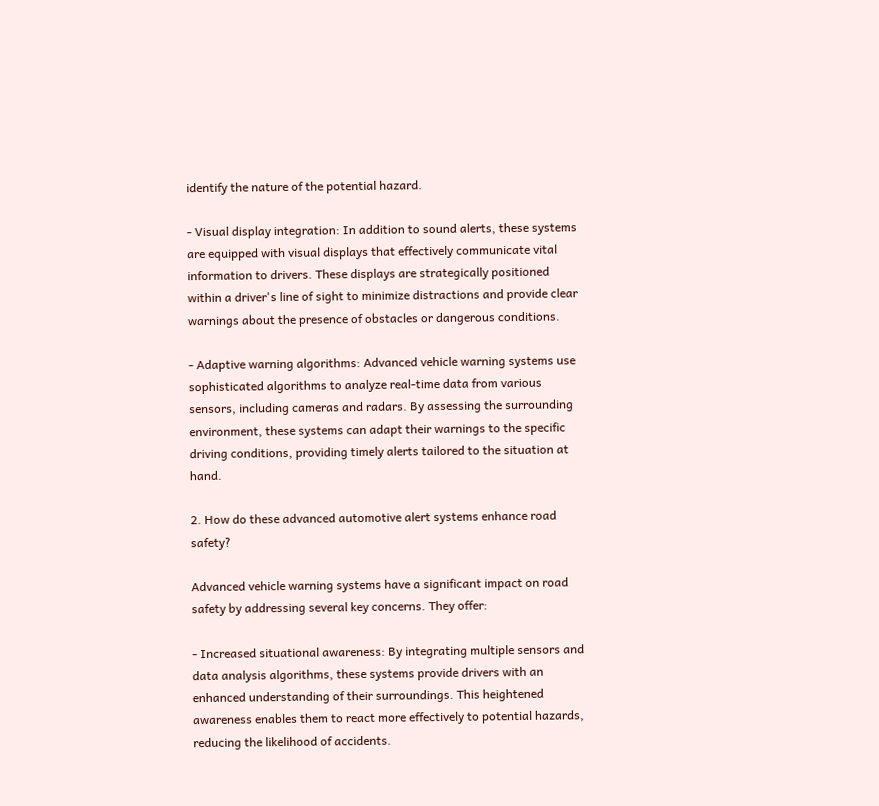identify the nature of the potential hazard.

- Visual display integration: In addition to sound alerts, these systems are equipped with visual displays that effectively communicate vital information to drivers. These displays are strategically positioned within a driver's line of sight to minimize distractions and provide clear warnings about the presence of obstacles or dangerous conditions.

- Adaptive warning algorithms: Advanced vehicle warning systems use sophisticated algorithms to analyze real-time data from various sensors, including cameras and radars. By assessing the surrounding environment, these systems can adapt their warnings to the specific driving conditions, providing timely alerts tailored to the situation at hand.

2. How do these advanced automotive alert systems enhance road safety?

Advanced vehicle warning systems have a significant impact on road safety by addressing several key concerns. They offer:

- Increased situational awareness: By integrating multiple sensors and data analysis algorithms, these systems provide drivers with an enhanced understanding of their surroundings. This heightened awareness enables them to react more effectively to potential hazards, reducing the likelihood of accidents.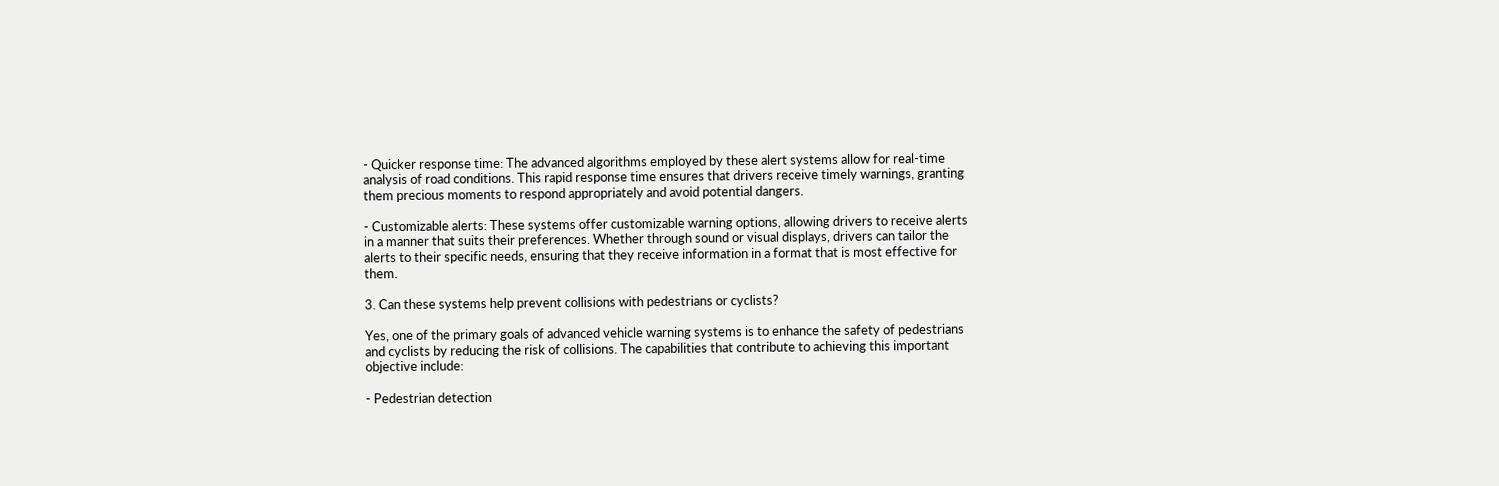- Quicker response time: The advanced algorithms employed by these alert systems allow for real-time analysis of road conditions. This rapid response time ensures that drivers receive timely warnings, granting them precious moments to respond appropriately and avoid potential dangers.

- Customizable alerts: These systems offer customizable warning options, allowing drivers to receive alerts in a manner that suits their preferences. Whether through sound or visual displays, drivers can tailor the alerts to their specific needs, ensuring that they receive information in a format that is most effective for them.

3. Can these systems help prevent collisions with pedestrians or cyclists?

Yes, one of the primary goals of advanced vehicle warning systems is to enhance the safety of pedestrians and cyclists by reducing the risk of collisions. The capabilities that contribute to achieving this important objective include:

- Pedestrian detection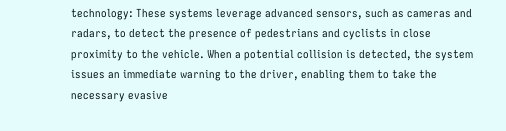technology: These systems leverage advanced sensors, such as cameras and radars, to detect the presence of pedestrians and cyclists in close proximity to the vehicle. When a potential collision is detected, the system issues an immediate warning to the driver, enabling them to take the necessary evasive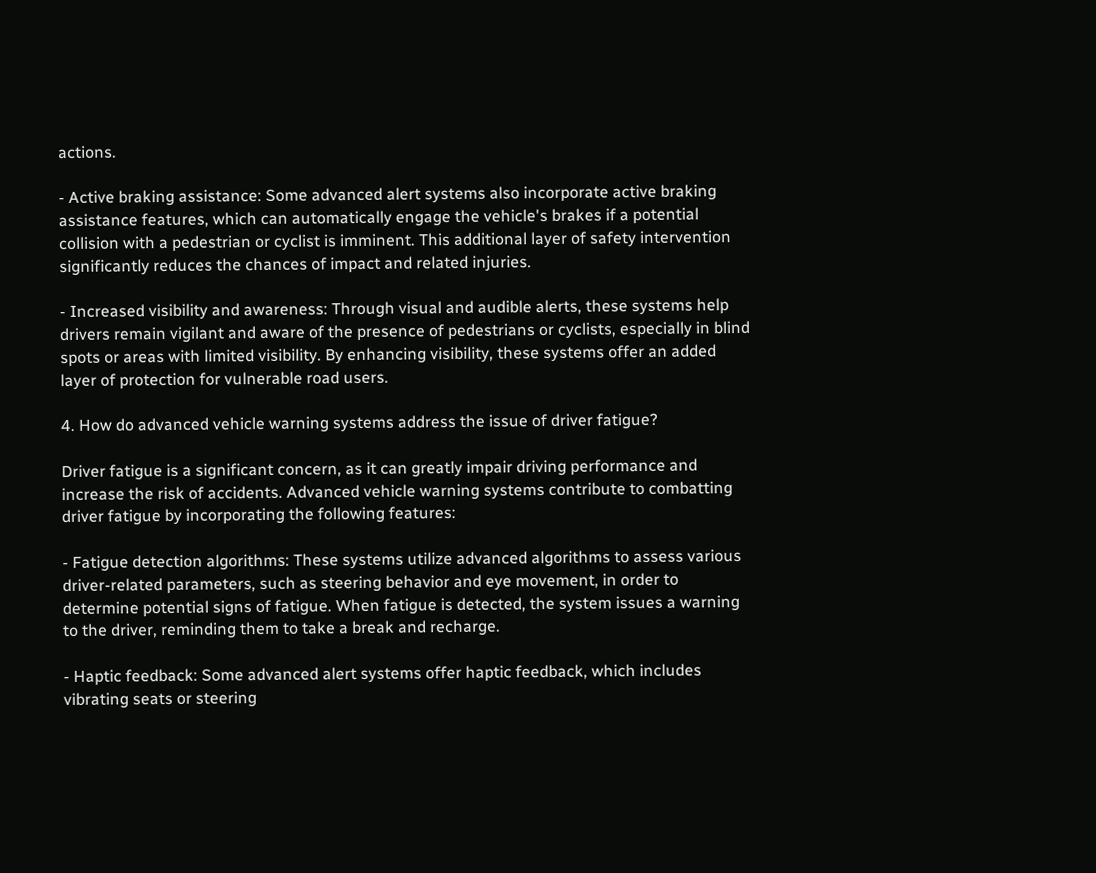actions.

- Active braking assistance: Some advanced alert systems also incorporate active braking assistance features, which can automatically engage the vehicle's brakes if a potential collision with a pedestrian or cyclist is imminent. This additional layer of safety intervention significantly reduces the chances of impact and related injuries.

- Increased visibility and awareness: Through visual and audible alerts, these systems help drivers remain vigilant and aware of the presence of pedestrians or cyclists, especially in blind spots or areas with limited visibility. By enhancing visibility, these systems offer an added layer of protection for vulnerable road users.

4. How do advanced vehicle warning systems address the issue of driver fatigue?

Driver fatigue is a significant concern, as it can greatly impair driving performance and increase the risk of accidents. Advanced vehicle warning systems contribute to combatting driver fatigue by incorporating the following features:

- Fatigue detection algorithms: These systems utilize advanced algorithms to assess various driver-related parameters, such as steering behavior and eye movement, in order to determine potential signs of fatigue. When fatigue is detected, the system issues a warning to the driver, reminding them to take a break and recharge.

- Haptic feedback: Some advanced alert systems offer haptic feedback, which includes vibrating seats or steering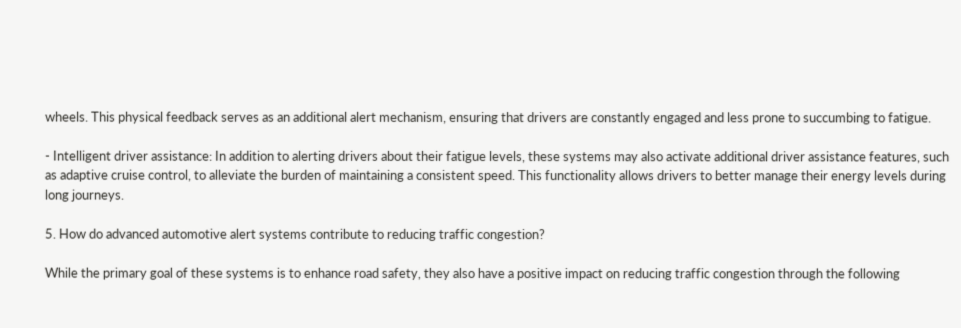wheels. This physical feedback serves as an additional alert mechanism, ensuring that drivers are constantly engaged and less prone to succumbing to fatigue.

- Intelligent driver assistance: In addition to alerting drivers about their fatigue levels, these systems may also activate additional driver assistance features, such as adaptive cruise control, to alleviate the burden of maintaining a consistent speed. This functionality allows drivers to better manage their energy levels during long journeys.

5. How do advanced automotive alert systems contribute to reducing traffic congestion?

While the primary goal of these systems is to enhance road safety, they also have a positive impact on reducing traffic congestion through the following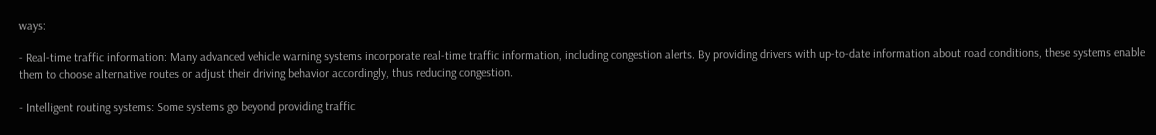ways:

- Real-time traffic information: Many advanced vehicle warning systems incorporate real-time traffic information, including congestion alerts. By providing drivers with up-to-date information about road conditions, these systems enable them to choose alternative routes or adjust their driving behavior accordingly, thus reducing congestion.

- Intelligent routing systems: Some systems go beyond providing traffic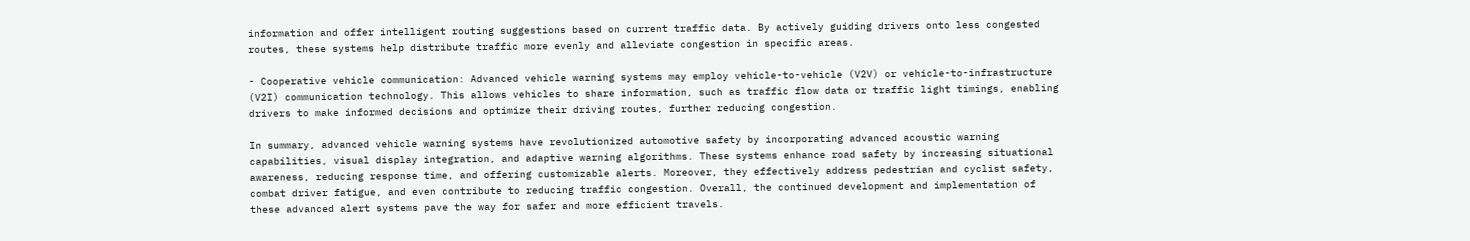information and offer intelligent routing suggestions based on current traffic data. By actively guiding drivers onto less congested routes, these systems help distribute traffic more evenly and alleviate congestion in specific areas.

- Cooperative vehicle communication: Advanced vehicle warning systems may employ vehicle-to-vehicle (V2V) or vehicle-to-infrastructure (V2I) communication technology. This allows vehicles to share information, such as traffic flow data or traffic light timings, enabling drivers to make informed decisions and optimize their driving routes, further reducing congestion.

In summary, advanced vehicle warning systems have revolutionized automotive safety by incorporating advanced acoustic warning capabilities, visual display integration, and adaptive warning algorithms. These systems enhance road safety by increasing situational awareness, reducing response time, and offering customizable alerts. Moreover, they effectively address pedestrian and cyclist safety, combat driver fatigue, and even contribute to reducing traffic congestion. Overall, the continued development and implementation of these advanced alert systems pave the way for safer and more efficient travels.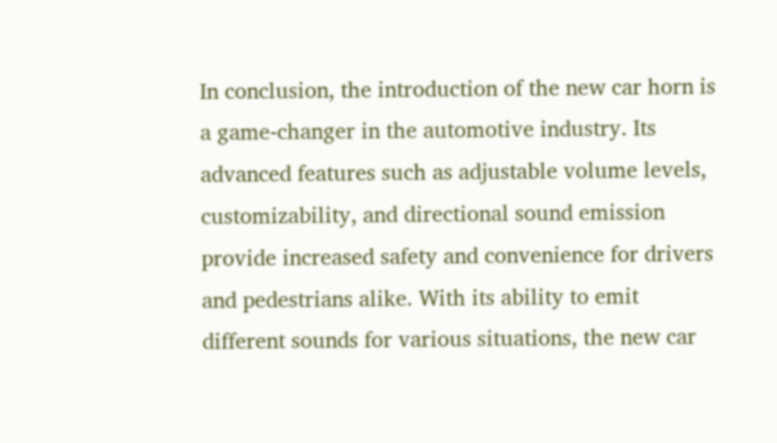In conclusion, the introduction of the new car horn is a game-changer in the automotive industry. Its advanced features such as adjustable volume levels, customizability, and directional sound emission provide increased safety and convenience for drivers and pedestrians alike. With its ability to emit different sounds for various situations, the new car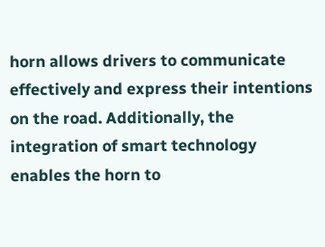horn allows drivers to communicate effectively and express their intentions on the road. Additionally, the integration of smart technology enables the horn to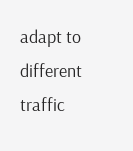adapt to different traffic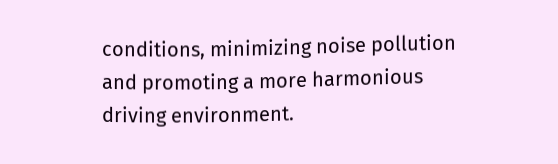conditions, minimizing noise pollution and promoting a more harmonious driving environment.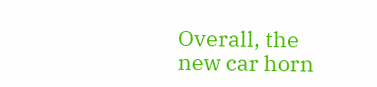Overall, the new car horn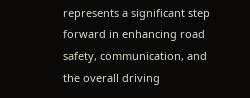represents a significant step forward in enhancing road safety, communication, and the overall driving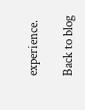experience.

Back to blog